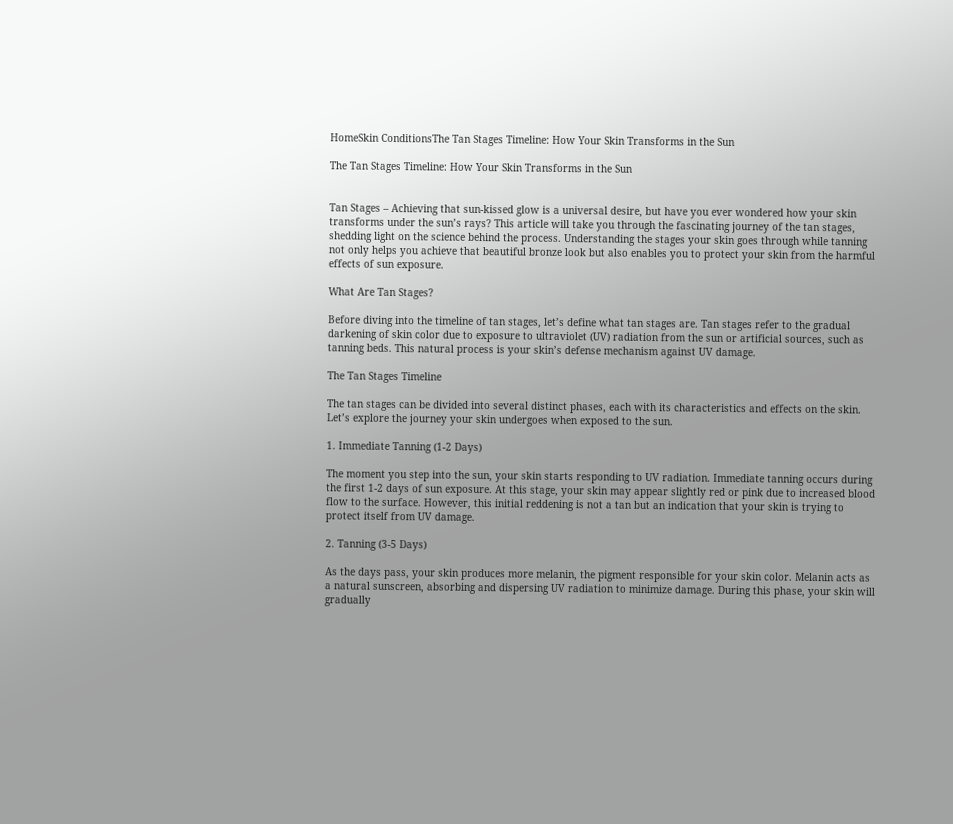HomeSkin ConditionsThe Tan Stages Timeline: How Your Skin Transforms in the Sun

The Tan Stages Timeline: How Your Skin Transforms in the Sun


Tan Stages – Achieving that sun-kissed glow is a universal desire, but have you ever wondered how your skin transforms under the sun’s rays? This article will take you through the fascinating journey of the tan stages, shedding light on the science behind the process. Understanding the stages your skin goes through while tanning not only helps you achieve that beautiful bronze look but also enables you to protect your skin from the harmful effects of sun exposure.

What Are Tan Stages?

Before diving into the timeline of tan stages, let’s define what tan stages are. Tan stages refer to the gradual darkening of skin color due to exposure to ultraviolet (UV) radiation from the sun or artificial sources, such as tanning beds. This natural process is your skin’s defense mechanism against UV damage.

The Tan Stages Timeline

The tan stages can be divided into several distinct phases, each with its characteristics and effects on the skin. Let’s explore the journey your skin undergoes when exposed to the sun.

1. Immediate Tanning (1-2 Days)

The moment you step into the sun, your skin starts responding to UV radiation. Immediate tanning occurs during the first 1-2 days of sun exposure. At this stage, your skin may appear slightly red or pink due to increased blood flow to the surface. However, this initial reddening is not a tan but an indication that your skin is trying to protect itself from UV damage.

2. Tanning (3-5 Days)

As the days pass, your skin produces more melanin, the pigment responsible for your skin color. Melanin acts as a natural sunscreen, absorbing and dispersing UV radiation to minimize damage. During this phase, your skin will gradually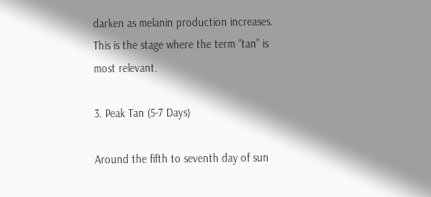darken as melanin production increases. This is the stage where the term “tan” is most relevant.

3. Peak Tan (5-7 Days)

Around the fifth to seventh day of sun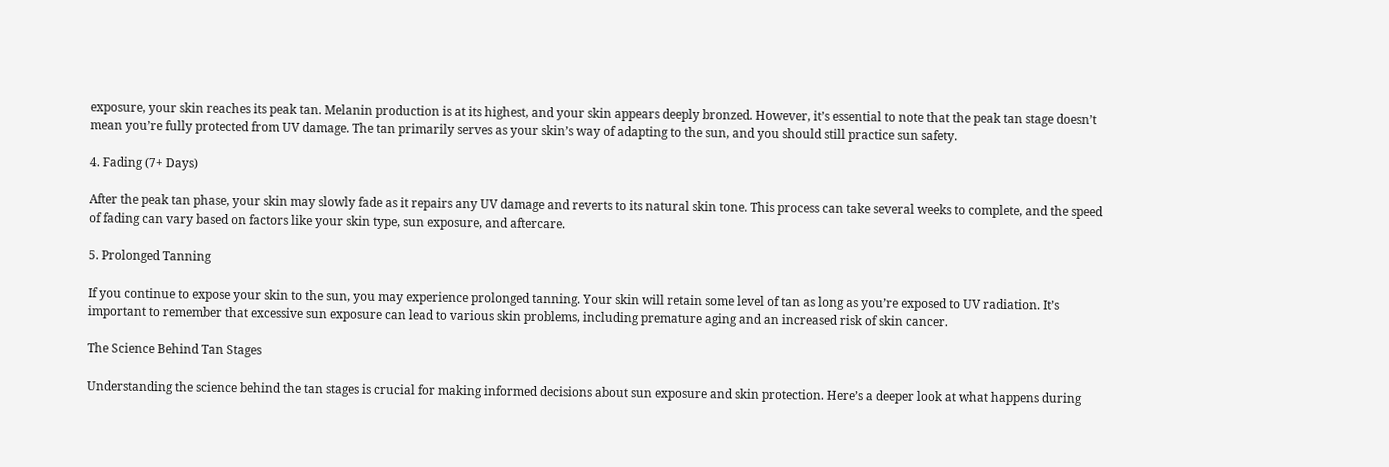exposure, your skin reaches its peak tan. Melanin production is at its highest, and your skin appears deeply bronzed. However, it’s essential to note that the peak tan stage doesn’t mean you’re fully protected from UV damage. The tan primarily serves as your skin’s way of adapting to the sun, and you should still practice sun safety.

4. Fading (7+ Days)

After the peak tan phase, your skin may slowly fade as it repairs any UV damage and reverts to its natural skin tone. This process can take several weeks to complete, and the speed of fading can vary based on factors like your skin type, sun exposure, and aftercare.

5. Prolonged Tanning

If you continue to expose your skin to the sun, you may experience prolonged tanning. Your skin will retain some level of tan as long as you’re exposed to UV radiation. It’s important to remember that excessive sun exposure can lead to various skin problems, including premature aging and an increased risk of skin cancer.

The Science Behind Tan Stages

Understanding the science behind the tan stages is crucial for making informed decisions about sun exposure and skin protection. Here’s a deeper look at what happens during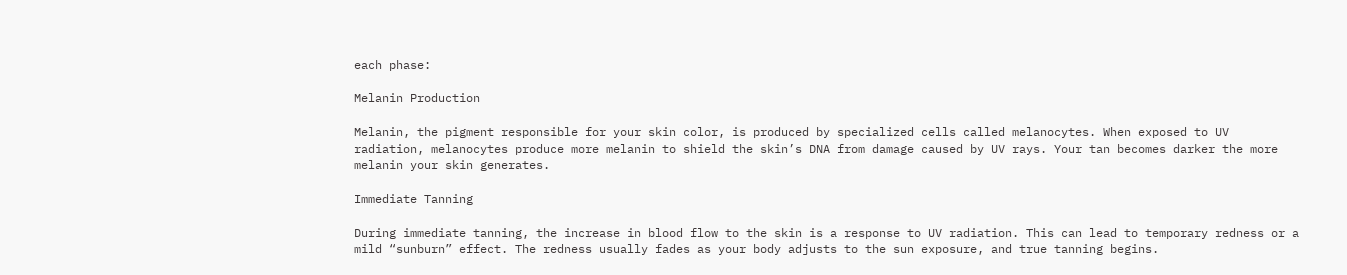each phase:

Melanin Production

Melanin, the pigment responsible for your skin color, is produced by specialized cells called melanocytes. When exposed to UV radiation, melanocytes produce more melanin to shield the skin’s DNA from damage caused by UV rays. Your tan becomes darker the more melanin your skin generates.

Immediate Tanning

During immediate tanning, the increase in blood flow to the skin is a response to UV radiation. This can lead to temporary redness or a mild “sunburn” effect. The redness usually fades as your body adjusts to the sun exposure, and true tanning begins.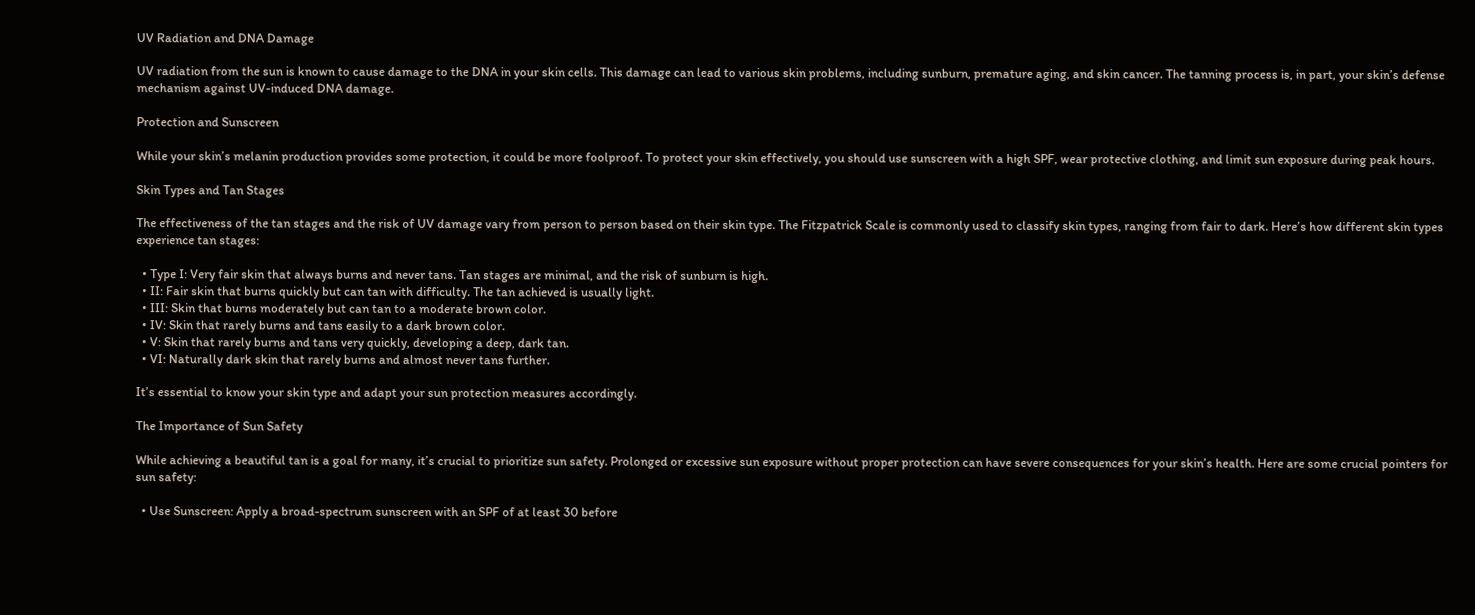UV Radiation and DNA Damage

UV radiation from the sun is known to cause damage to the DNA in your skin cells. This damage can lead to various skin problems, including sunburn, premature aging, and skin cancer. The tanning process is, in part, your skin’s defense mechanism against UV-induced DNA damage.

Protection and Sunscreen

While your skin’s melanin production provides some protection, it could be more foolproof. To protect your skin effectively, you should use sunscreen with a high SPF, wear protective clothing, and limit sun exposure during peak hours.

Skin Types and Tan Stages

The effectiveness of the tan stages and the risk of UV damage vary from person to person based on their skin type. The Fitzpatrick Scale is commonly used to classify skin types, ranging from fair to dark. Here’s how different skin types experience tan stages:

  • Type I: Very fair skin that always burns and never tans. Tan stages are minimal, and the risk of sunburn is high.
  • II: Fair skin that burns quickly but can tan with difficulty. The tan achieved is usually light.
  • III: Skin that burns moderately but can tan to a moderate brown color.
  • IV: Skin that rarely burns and tans easily to a dark brown color.
  • V: Skin that rarely burns and tans very quickly, developing a deep, dark tan.
  • VI: Naturally dark skin that rarely burns and almost never tans further.

It’s essential to know your skin type and adapt your sun protection measures accordingly.

The Importance of Sun Safety

While achieving a beautiful tan is a goal for many, it’s crucial to prioritize sun safety. Prolonged or excessive sun exposure without proper protection can have severe consequences for your skin’s health. Here are some crucial pointers for sun safety:

  • Use Sunscreen: Apply a broad-spectrum sunscreen with an SPF of at least 30 before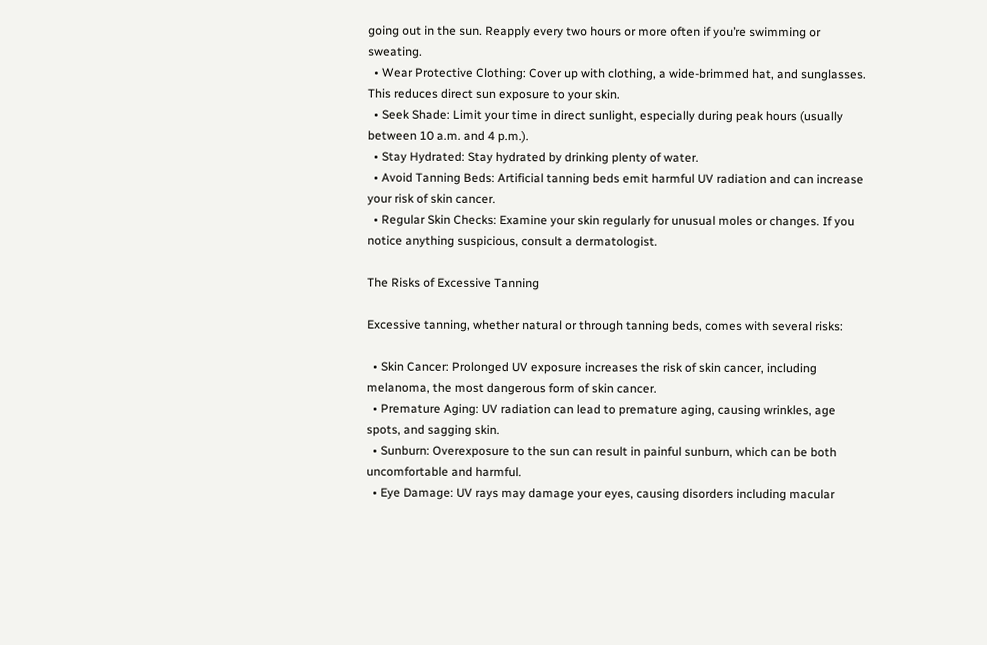going out in the sun. Reapply every two hours or more often if you’re swimming or sweating.
  • Wear Protective Clothing: Cover up with clothing, a wide-brimmed hat, and sunglasses. This reduces direct sun exposure to your skin.
  • Seek Shade: Limit your time in direct sunlight, especially during peak hours (usually between 10 a.m. and 4 p.m.).
  • Stay Hydrated: Stay hydrated by drinking plenty of water.
  • Avoid Tanning Beds: Artificial tanning beds emit harmful UV radiation and can increase your risk of skin cancer.
  • Regular Skin Checks: Examine your skin regularly for unusual moles or changes. If you notice anything suspicious, consult a dermatologist.

The Risks of Excessive Tanning

Excessive tanning, whether natural or through tanning beds, comes with several risks:

  • Skin Cancer: Prolonged UV exposure increases the risk of skin cancer, including melanoma, the most dangerous form of skin cancer.
  • Premature Aging: UV radiation can lead to premature aging, causing wrinkles, age spots, and sagging skin.
  • Sunburn: Overexposure to the sun can result in painful sunburn, which can be both uncomfortable and harmful.
  • Eye Damage: UV rays may damage your eyes, causing disorders including macular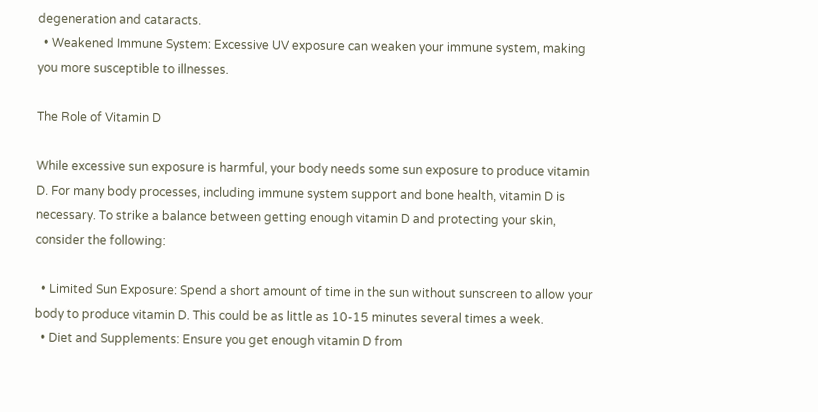degeneration and cataracts.
  • Weakened Immune System: Excessive UV exposure can weaken your immune system, making you more susceptible to illnesses.

The Role of Vitamin D

While excessive sun exposure is harmful, your body needs some sun exposure to produce vitamin D. For many body processes, including immune system support and bone health, vitamin D is necessary. To strike a balance between getting enough vitamin D and protecting your skin, consider the following:

  • Limited Sun Exposure: Spend a short amount of time in the sun without sunscreen to allow your body to produce vitamin D. This could be as little as 10-15 minutes several times a week.
  • Diet and Supplements: Ensure you get enough vitamin D from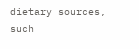dietary sources, such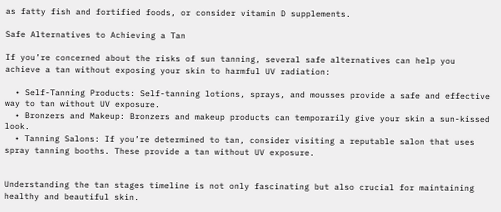as fatty fish and fortified foods, or consider vitamin D supplements.

Safe Alternatives to Achieving a Tan

If you’re concerned about the risks of sun tanning, several safe alternatives can help you achieve a tan without exposing your skin to harmful UV radiation:

  • Self-Tanning Products: Self-tanning lotions, sprays, and mousses provide a safe and effective way to tan without UV exposure.
  • Bronzers and Makeup: Bronzers and makeup products can temporarily give your skin a sun-kissed look.
  • Tanning Salons: If you’re determined to tan, consider visiting a reputable salon that uses spray tanning booths. These provide a tan without UV exposure.


Understanding the tan stages timeline is not only fascinating but also crucial for maintaining healthy and beautiful skin.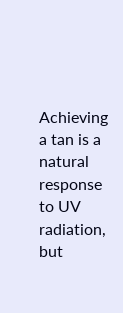Achieving a tan is a natural response to UV radiation, but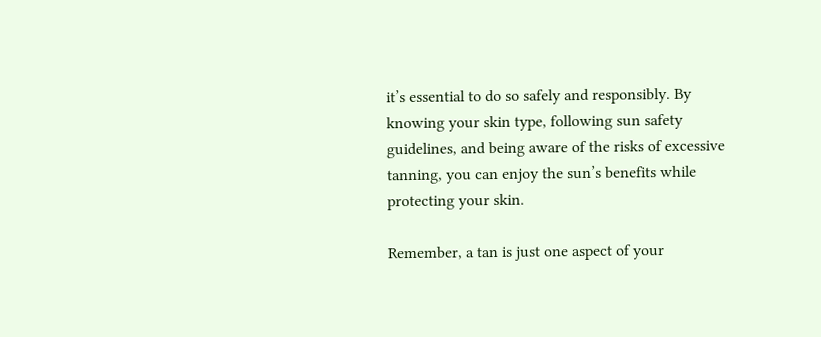it’s essential to do so safely and responsibly. By knowing your skin type, following sun safety guidelines, and being aware of the risks of excessive tanning, you can enjoy the sun’s benefits while protecting your skin.

Remember, a tan is just one aspect of your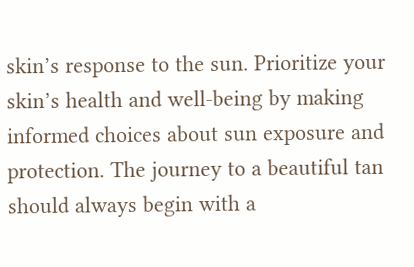skin’s response to the sun. Prioritize your skin’s health and well-being by making informed choices about sun exposure and protection. The journey to a beautiful tan should always begin with a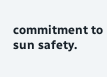commitment to sun safety.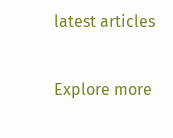latest articles

Explore more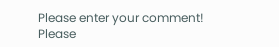Please enter your comment!
Please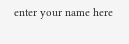enter your name here